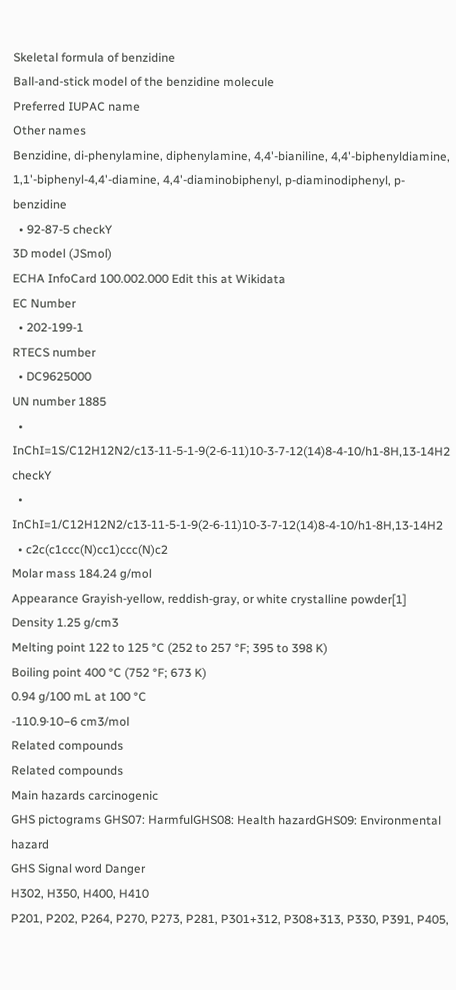Skeletal formula of benzidine
Ball-and-stick model of the benzidine molecule
Preferred IUPAC name
Other names
Benzidine, di-phenylamine, diphenylamine, 4,4'-bianiline, 4,4'-biphenyldiamine, 1,1'-biphenyl-4,4'-diamine, 4,4'-diaminobiphenyl, p-diaminodiphenyl, p-benzidine
  • 92-87-5 checkY
3D model (JSmol)
ECHA InfoCard 100.002.000 Edit this at Wikidata
EC Number
  • 202-199-1
RTECS number
  • DC9625000
UN number 1885
  • InChI=1S/C12H12N2/c13-11-5-1-9(2-6-11)10-3-7-12(14)8-4-10/h1-8H,13-14H2 checkY
  • InChI=1/C12H12N2/c13-11-5-1-9(2-6-11)10-3-7-12(14)8-4-10/h1-8H,13-14H2
  • c2c(c1ccc(N)cc1)ccc(N)c2
Molar mass 184.24 g/mol
Appearance Grayish-yellow, reddish-gray, or white crystalline powder[1]
Density 1.25 g/cm3
Melting point 122 to 125 °C (252 to 257 °F; 395 to 398 K)
Boiling point 400 °C (752 °F; 673 K)
0.94 g/100 mL at 100 °C
-110.9·10−6 cm3/mol
Related compounds
Related compounds
Main hazards carcinogenic
GHS pictograms GHS07: HarmfulGHS08: Health hazardGHS09: Environmental hazard
GHS Signal word Danger
H302, H350, H400, H410
P201, P202, P264, P270, P273, P281, P301+312, P308+313, P330, P391, P405,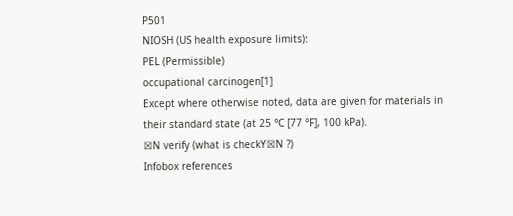P501
NIOSH (US health exposure limits):
PEL (Permissible)
occupational carcinogen[1]
Except where otherwise noted, data are given for materials in their standard state (at 25 °C [77 °F], 100 kPa).
☒N verify (what is checkY☒N ?)
Infobox references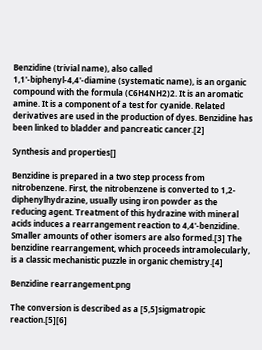Benzidine (trivial name), also called 1,1'-biphenyl-4,4'-diamine (systematic name), is an organic compound with the formula (C6H4NH2)2. It is an aromatic amine. It is a component of a test for cyanide. Related derivatives are used in the production of dyes. Benzidine has been linked to bladder and pancreatic cancer.[2]

Synthesis and properties[]

Benzidine is prepared in a two step process from nitrobenzene. First, the nitrobenzene is converted to 1,2-diphenylhydrazine, usually using iron powder as the reducing agent. Treatment of this hydrazine with mineral acids induces a rearrangement reaction to 4,4'-benzidine. Smaller amounts of other isomers are also formed.[3] The benzidine rearrangement, which proceeds intramolecularly, is a classic mechanistic puzzle in organic chemistry.[4]

Benzidine rearrangement.png

The conversion is described as a [5,5]sigmatropic reaction.[5][6]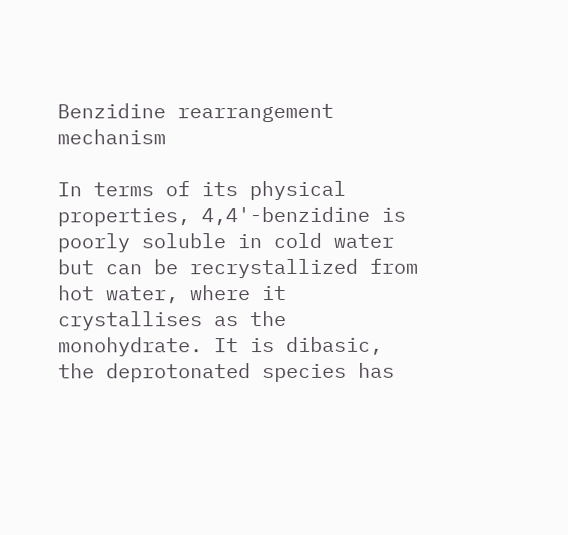Benzidine rearrangement mechanism

In terms of its physical properties, 4,4'-benzidine is poorly soluble in cold water but can be recrystallized from hot water, where it crystallises as the monohydrate. It is dibasic, the deprotonated species has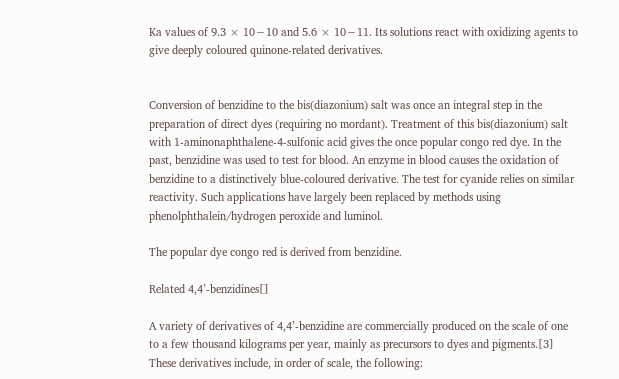Ka values of 9.3 × 10−10 and 5.6 × 10−11. Its solutions react with oxidizing agents to give deeply coloured quinone-related derivatives.


Conversion of benzidine to the bis(diazonium) salt was once an integral step in the preparation of direct dyes (requiring no mordant). Treatment of this bis(diazonium) salt with 1-aminonaphthalene-4-sulfonic acid gives the once popular congo red dye. In the past, benzidine was used to test for blood. An enzyme in blood causes the oxidation of benzidine to a distinctively blue-coloured derivative. The test for cyanide relies on similar reactivity. Such applications have largely been replaced by methods using phenolphthalein/hydrogen peroxide and luminol.

The popular dye congo red is derived from benzidine.

Related 4,4’-benzidines[]

A variety of derivatives of 4,4’-benzidine are commercially produced on the scale of one to a few thousand kilograms per year, mainly as precursors to dyes and pigments.[3] These derivatives include, in order of scale, the following: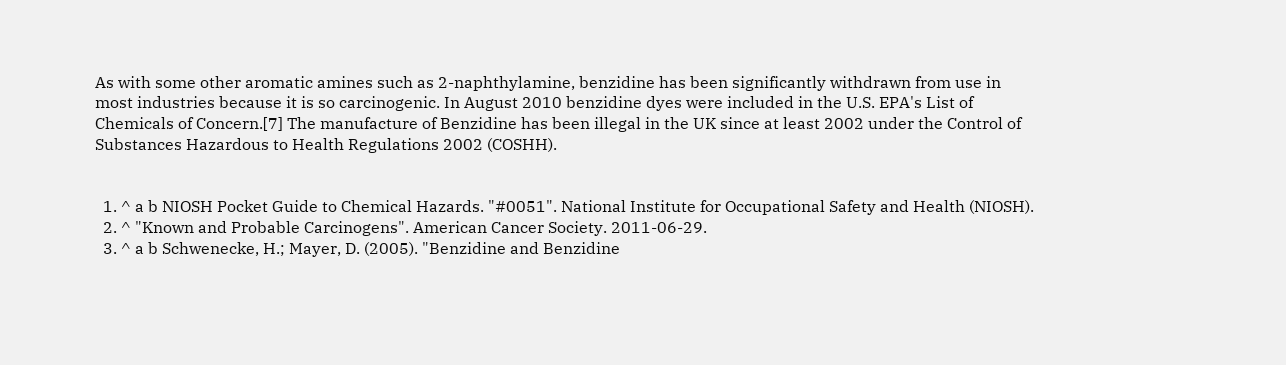As with some other aromatic amines such as 2-naphthylamine, benzidine has been significantly withdrawn from use in most industries because it is so carcinogenic. In August 2010 benzidine dyes were included in the U.S. EPA's List of Chemicals of Concern.[7] The manufacture of Benzidine has been illegal in the UK since at least 2002 under the Control of Substances Hazardous to Health Regulations 2002 (COSHH).


  1. ^ a b NIOSH Pocket Guide to Chemical Hazards. "#0051". National Institute for Occupational Safety and Health (NIOSH).
  2. ^ "Known and Probable Carcinogens". American Cancer Society. 2011-06-29.
  3. ^ a b Schwenecke, H.; Mayer, D. (2005). "Benzidine and Benzidine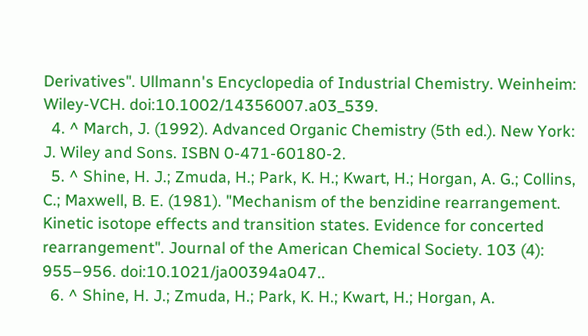Derivatives". Ullmann's Encyclopedia of Industrial Chemistry. Weinheim: Wiley-VCH. doi:10.1002/14356007.a03_539.
  4. ^ March, J. (1992). Advanced Organic Chemistry (5th ed.). New York: J. Wiley and Sons. ISBN 0-471-60180-2.
  5. ^ Shine, H. J.; Zmuda, H.; Park, K. H.; Kwart, H.; Horgan, A. G.; Collins, C.; Maxwell, B. E. (1981). "Mechanism of the benzidine rearrangement. Kinetic isotope effects and transition states. Evidence for concerted rearrangement". Journal of the American Chemical Society. 103 (4): 955–956. doi:10.1021/ja00394a047..
  6. ^ Shine, H. J.; Zmuda, H.; Park, K. H.; Kwart, H.; Horgan, A.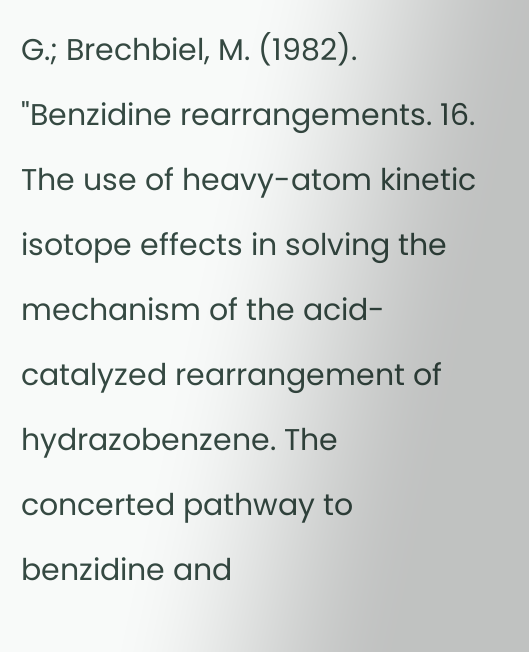G.; Brechbiel, M. (1982). "Benzidine rearrangements. 16. The use of heavy-atom kinetic isotope effects in solving the mechanism of the acid-catalyzed rearrangement of hydrazobenzene. The concerted pathway to benzidine and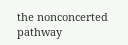the nonconcerted pathway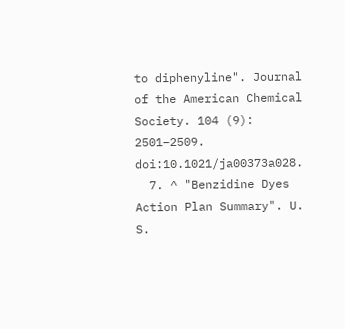to diphenyline". Journal of the American Chemical Society. 104 (9): 2501–2509. doi:10.1021/ja00373a028.
  7. ^ "Benzidine Dyes Action Plan Summary". U. S.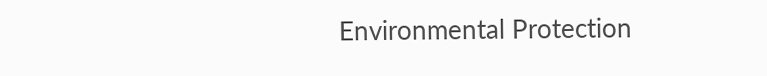Environmental Protection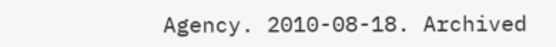Agency. 2010-08-18. Archived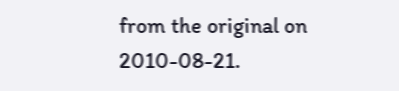from the original on 2010-08-21.